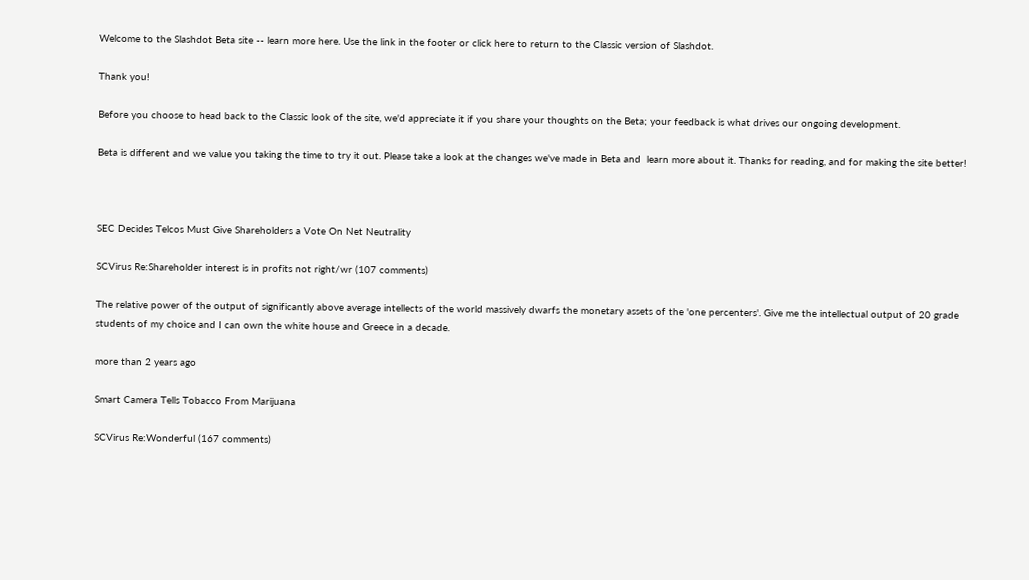Welcome to the Slashdot Beta site -- learn more here. Use the link in the footer or click here to return to the Classic version of Slashdot.

Thank you!

Before you choose to head back to the Classic look of the site, we'd appreciate it if you share your thoughts on the Beta; your feedback is what drives our ongoing development.

Beta is different and we value you taking the time to try it out. Please take a look at the changes we've made in Beta and  learn more about it. Thanks for reading, and for making the site better!



SEC Decides Telcos Must Give Shareholders a Vote On Net Neutrality

SCVirus Re:Shareholder interest is in profits not right/wr (107 comments)

The relative power of the output of significantly above average intellects of the world massively dwarfs the monetary assets of the 'one percenters'. Give me the intellectual output of 20 grade students of my choice and I can own the white house and Greece in a decade.

more than 2 years ago

Smart Camera Tells Tobacco From Marijuana

SCVirus Re:Wonderful (167 comments)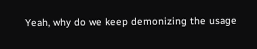Yeah, why do we keep demonizing the usage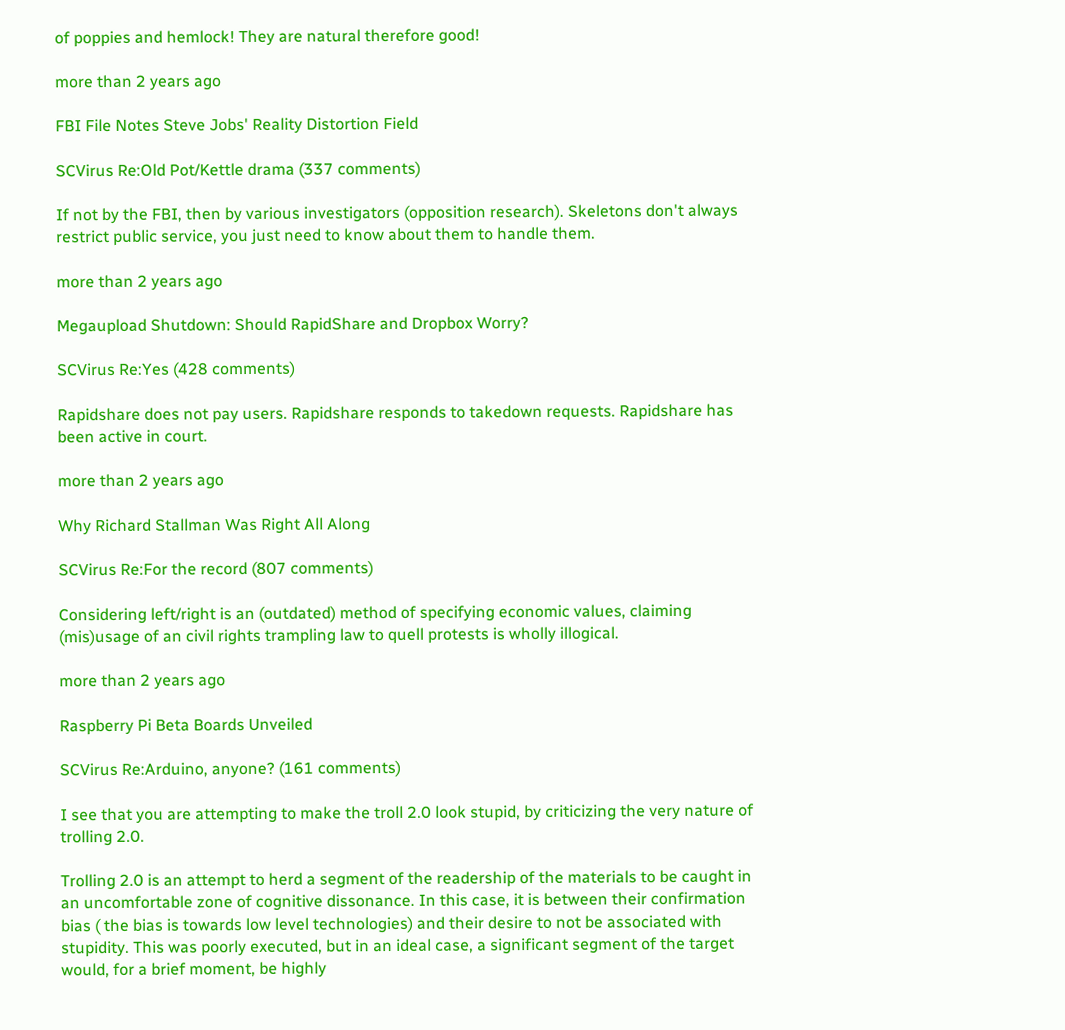of poppies and hemlock! They are natural therefore good!

more than 2 years ago

FBI File Notes Steve Jobs' Reality Distortion Field

SCVirus Re:Old Pot/Kettle drama (337 comments)

If not by the FBI, then by various investigators (opposition research). Skeletons don't always restrict public service, you just need to know about them to handle them.

more than 2 years ago

Megaupload Shutdown: Should RapidShare and Dropbox Worry?

SCVirus Re:Yes (428 comments)

Rapidshare does not pay users. Rapidshare responds to takedown requests. Rapidshare has been active in court.

more than 2 years ago

Why Richard Stallman Was Right All Along

SCVirus Re:For the record (807 comments)

Considering left/right is an (outdated) method of specifying economic values, claiming (mis)usage of an civil rights trampling law to quell protests is wholly illogical.

more than 2 years ago

Raspberry Pi Beta Boards Unveiled

SCVirus Re:Arduino, anyone? (161 comments)

I see that you are attempting to make the troll 2.0 look stupid, by criticizing the very nature of trolling 2.0.

Trolling 2.0 is an attempt to herd a segment of the readership of the materials to be caught in an uncomfortable zone of cognitive dissonance. In this case, it is between their confirmation bias ( the bias is towards low level technologies) and their desire to not be associated with stupidity. This was poorly executed, but in an ideal case, a significant segment of the target would, for a brief moment, be highly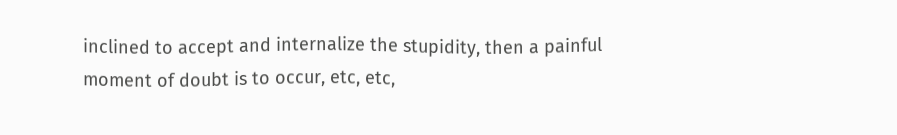inclined to accept and internalize the stupidity, then a painful moment of doubt is to occur, etc, etc,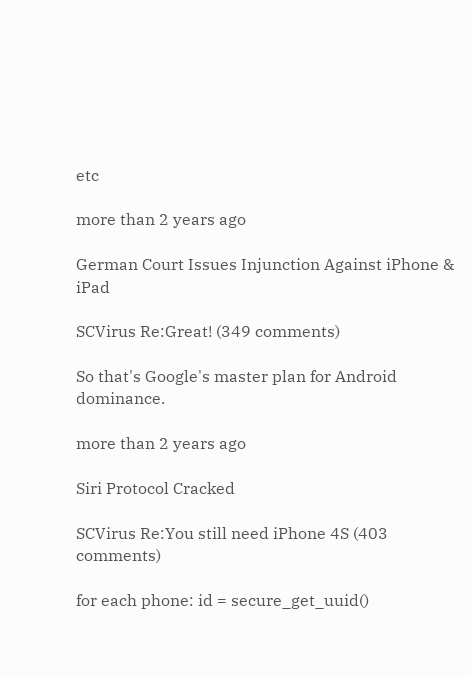etc

more than 2 years ago

German Court Issues Injunction Against iPhone & iPad

SCVirus Re:Great! (349 comments)

So that's Google's master plan for Android dominance.

more than 2 years ago

Siri Protocol Cracked

SCVirus Re:You still need iPhone 4S (403 comments)

for each phone: id = secure_get_uuid()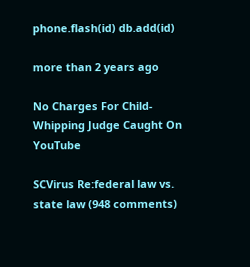phone.flash(id) db.add(id)

more than 2 years ago

No Charges For Child-Whipping Judge Caught On YouTube

SCVirus Re:federal law vs. state law (948 comments)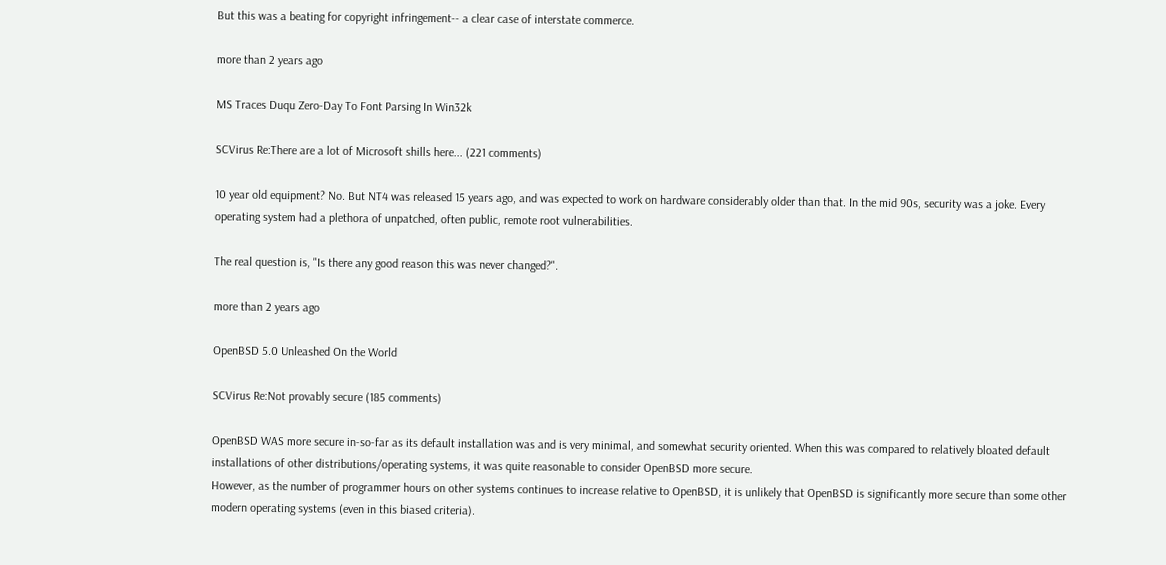But this was a beating for copyright infringement-- a clear case of interstate commerce.

more than 2 years ago

MS Traces Duqu Zero-Day To Font Parsing In Win32k

SCVirus Re:There are a lot of Microsoft shills here... (221 comments)

10 year old equipment? No. But NT4 was released 15 years ago, and was expected to work on hardware considerably older than that. In the mid 90s, security was a joke. Every operating system had a plethora of unpatched, often public, remote root vulnerabilities.

The real question is, "Is there any good reason this was never changed?".

more than 2 years ago

OpenBSD 5.0 Unleashed On the World

SCVirus Re:Not provably secure (185 comments)

OpenBSD WAS more secure in-so-far as its default installation was and is very minimal, and somewhat security oriented. When this was compared to relatively bloated default installations of other distributions/operating systems, it was quite reasonable to consider OpenBSD more secure.
However, as the number of programmer hours on other systems continues to increase relative to OpenBSD, it is unlikely that OpenBSD is significantly more secure than some other modern operating systems (even in this biased criteria).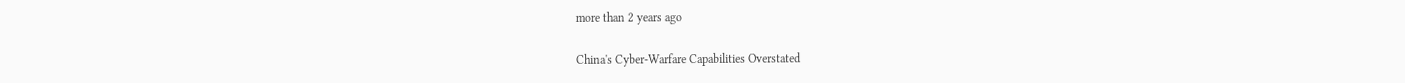more than 2 years ago

China's Cyber-Warfare Capabilities Overstated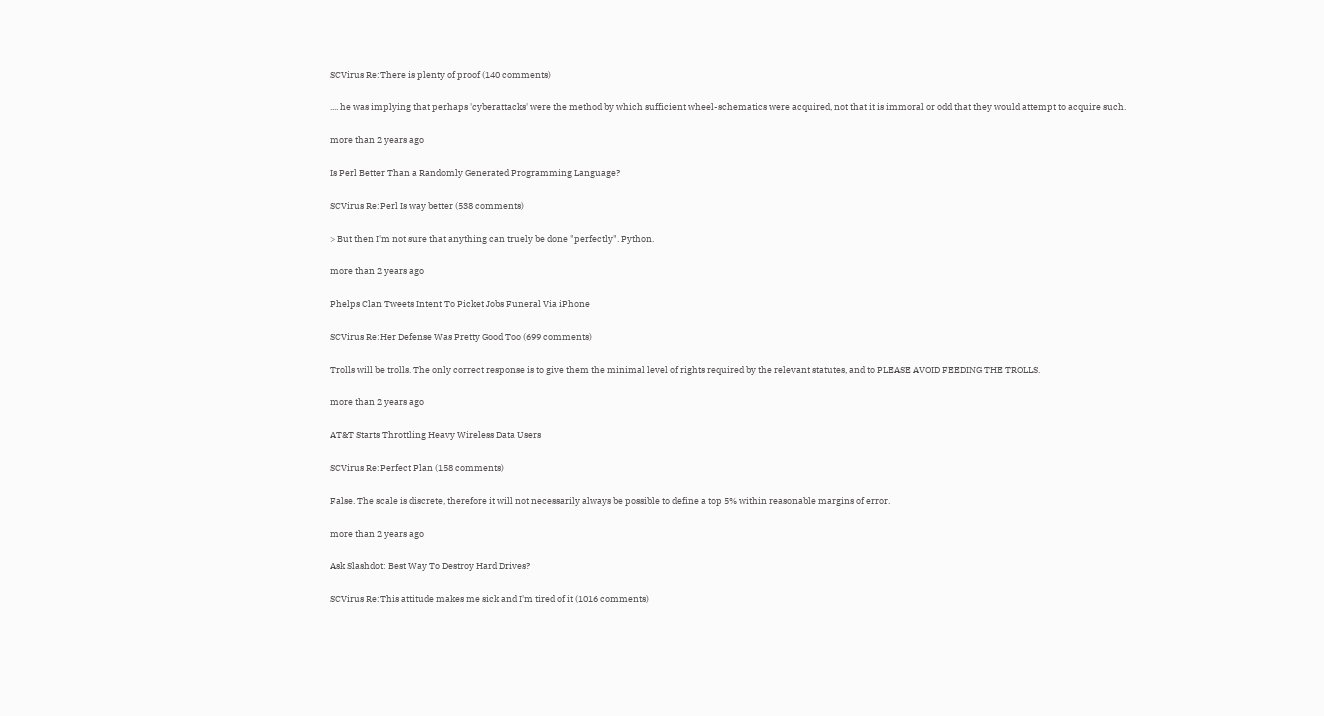SCVirus Re:There is plenty of proof (140 comments)

.... he was implying that perhaps 'cyberattacks' were the method by which sufficient wheel-schematics were acquired, not that it is immoral or odd that they would attempt to acquire such.

more than 2 years ago

Is Perl Better Than a Randomly Generated Programming Language?

SCVirus Re:Perl Is way better (538 comments)

> But then I'm not sure that anything can truely be done "perfectly". Python.

more than 2 years ago

Phelps Clan Tweets Intent To Picket Jobs Funeral Via iPhone

SCVirus Re:Her Defense Was Pretty Good Too (699 comments)

Trolls will be trolls. The only correct response is to give them the minimal level of rights required by the relevant statutes, and to PLEASE AVOID FEEDING THE TROLLS.

more than 2 years ago

AT&T Starts Throttling Heavy Wireless Data Users

SCVirus Re:Perfect Plan (158 comments)

False. The scale is discrete, therefore it will not necessarily always be possible to define a top 5% within reasonable margins of error.

more than 2 years ago

Ask Slashdot: Best Way To Destroy Hard Drives?

SCVirus Re:This attitude makes me sick and I'm tired of it (1016 comments)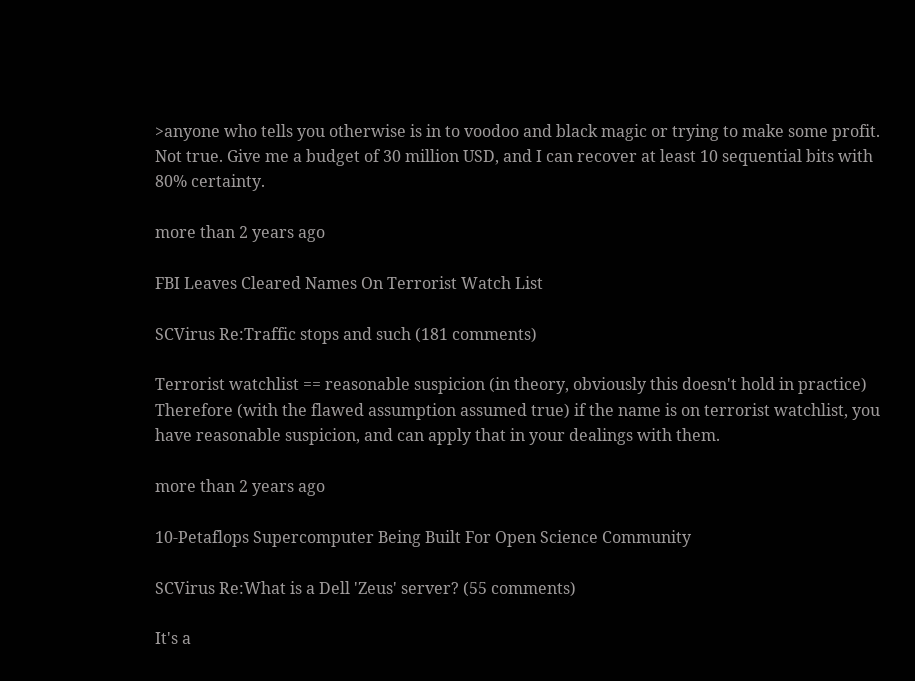>anyone who tells you otherwise is in to voodoo and black magic or trying to make some profit. Not true. Give me a budget of 30 million USD, and I can recover at least 10 sequential bits with 80% certainty.

more than 2 years ago

FBI Leaves Cleared Names On Terrorist Watch List

SCVirus Re:Traffic stops and such (181 comments)

Terrorist watchlist == reasonable suspicion (in theory, obviously this doesn't hold in practice) Therefore (with the flawed assumption assumed true) if the name is on terrorist watchlist, you have reasonable suspicion, and can apply that in your dealings with them.

more than 2 years ago

10-Petaflops Supercomputer Being Built For Open Science Community

SCVirus Re:What is a Dell 'Zeus' server? (55 comments)

It's a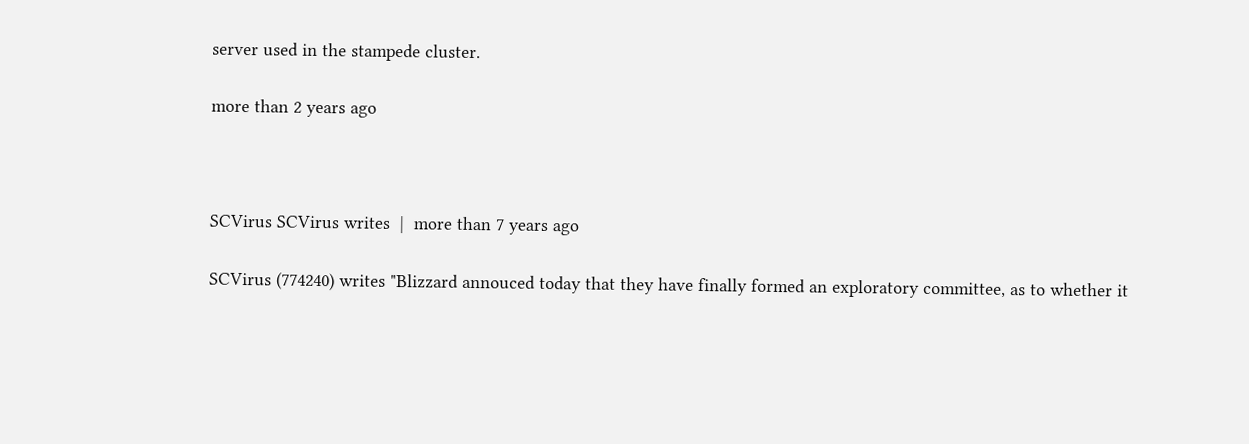server used in the stampede cluster.

more than 2 years ago



SCVirus SCVirus writes  |  more than 7 years ago

SCVirus (774240) writes "Blizzard annouced today that they have finally formed an exploratory committee, as to whether it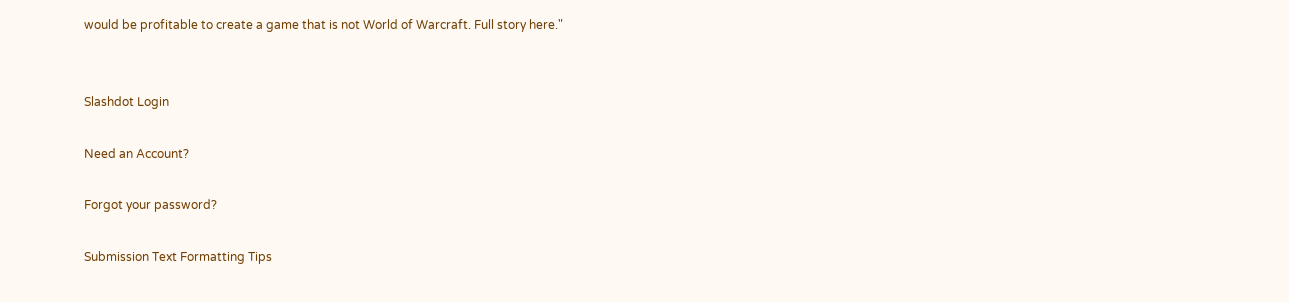would be profitable to create a game that is not World of Warcraft. Full story here."


Slashdot Login

Need an Account?

Forgot your password?

Submission Text Formatting Tips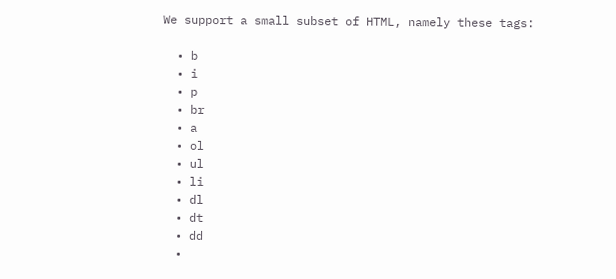We support a small subset of HTML, namely these tags:

  • b
  • i
  • p
  • br
  • a
  • ol
  • ul
  • li
  • dl
  • dt
  • dd
  •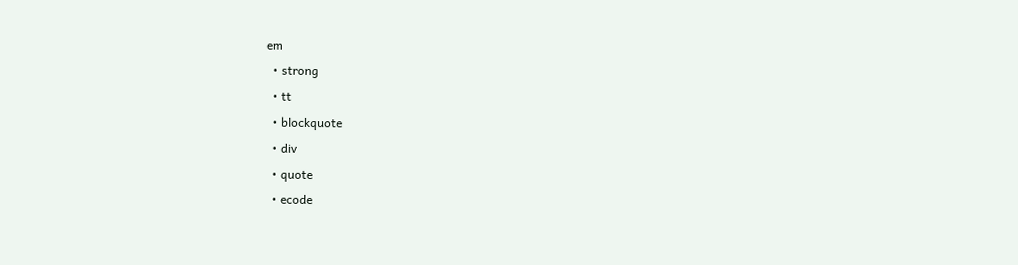em
  • strong
  • tt
  • blockquote
  • div
  • quote
  • ecode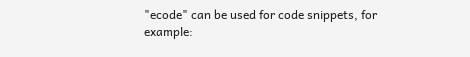"ecode" can be used for code snippets, for example: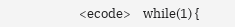<ecode>    while(1) {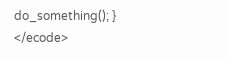do_something(); } </ecode>